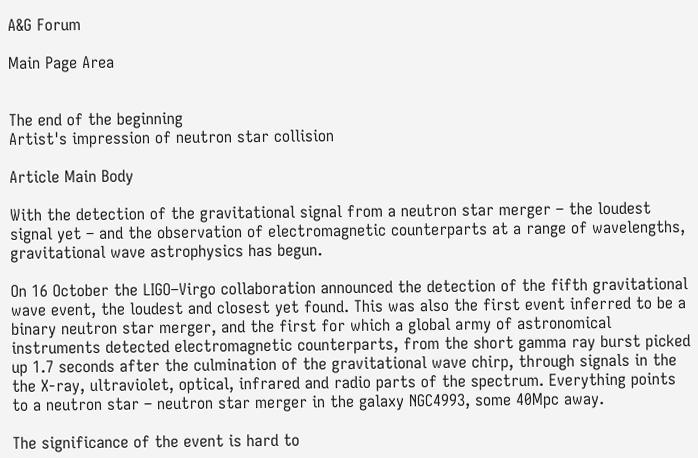A&G Forum

Main Page Area


The end of the beginning
Artist's impression of neutron star collision

Article Main Body

With the detection of the gravitational signal from a neutron star merger – the loudest signal yet – and the observation of electromagnetic counterparts at a range of wavelengths, gravitational wave astrophysics has begun.

On 16 October the LIGO–Virgo collaboration announced the detection of the fifth gravitational wave event, the loudest and closest yet found. This was also the first event inferred to be a binary neutron star merger, and the first for which a global army of astronomical instruments detected electromagnetic counterparts, from the short gamma ray burst picked up 1.7 seconds after the culmination of the gravitational wave chirp, through signals in the the X-ray, ultraviolet, optical, infrared and radio parts of the spectrum. Everything points to a neutron star – neutron star merger in the galaxy NGC4993, some 40Mpc away.

The significance of the event is hard to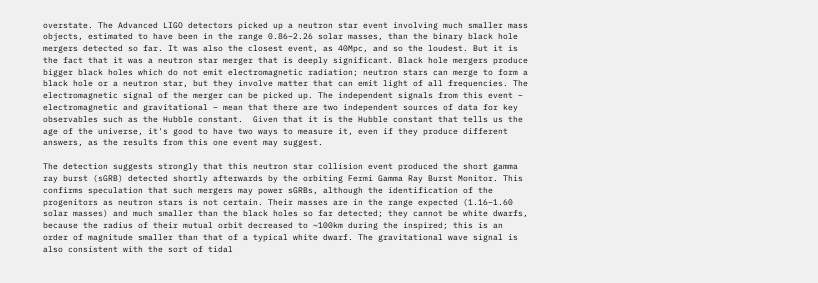overstate. The Advanced LIGO detectors picked up a neutron star event involving much smaller mass objects, estimated to have been in the range 0.86–2.26 solar masses, than the binary black hole mergers detected so far. It was also the closest event, as 40Mpc, and so the loudest. But it is the fact that it was a neutron star merger that is deeply significant. Black hole mergers produce bigger black holes which do not emit electromagnetic radiation; neutron stars can merge to form a black hole or a neutron star, but they involve matter that can emit light of all frequencies. The electromagnetic signal of the merger can be picked up. The independent signals from this event – electromagnetic and gravitational – mean that there are two independent sources of data for key observables such as the Hubble constant.  Given that it is the Hubble constant that tells us the age of the universe, it's good to have two ways to measure it, even if they produce different answers, as the results from this one event may suggest.

The detection suggests strongly that this neutron star collision event produced the short gamma ray burst (sGRB) detected shortly afterwards by the orbiting Fermi Gamma Ray Burst Monitor. This confirms speculation that such mergers may power sGRBs, although the identification of the progenitors as neutron stars is not certain. Their masses are in the range expected (1.16–1.60 solar masses) and much smaller than the black holes so far detected; they cannot be white dwarfs, because the radius of their mutual orbit decreased to ~100km during the inspired; this is an order of magnitude smaller than that of a typical white dwarf. The gravitational wave signal is also consistent with the sort of tidal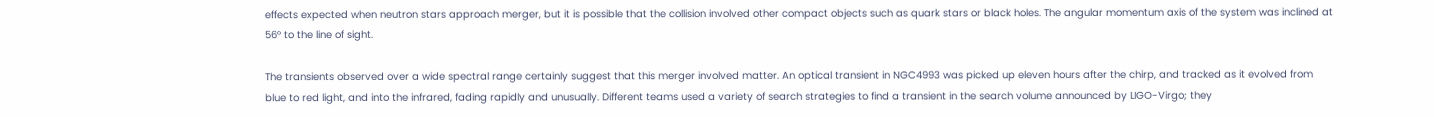effects expected when neutron stars approach merger, but it is possible that the collision involved other compact objects such as quark stars or black holes. The angular momentum axis of the system was inclined at 56° to the line of sight.

The transients observed over a wide spectral range certainly suggest that this merger involved matter. An optical transient in NGC4993 was picked up eleven hours after the chirp, and tracked as it evolved from blue to red light, and into the infrared, fading rapidly and unusually. Different teams used a variety of search strategies to find a transient in the search volume announced by LIGO-Virgo; they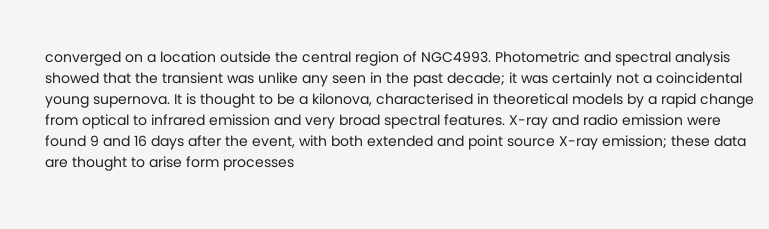converged on a location outside the central region of NGC4993. Photometric and spectral analysis showed that the transient was unlike any seen in the past decade; it was certainly not a coincidental young supernova. It is thought to be a kilonova, characterised in theoretical models by a rapid change from optical to infrared emission and very broad spectral features. X-ray and radio emission were found 9 and 16 days after the event, with both extended and point source X-ray emission; these data are thought to arise form processes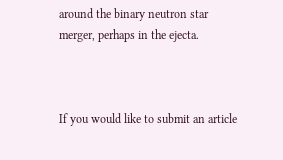around the binary neutron star merger, perhaps in the ejecta.



If you would like to submit an article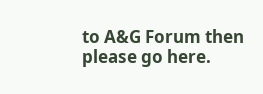to A&G Forum then please go here.